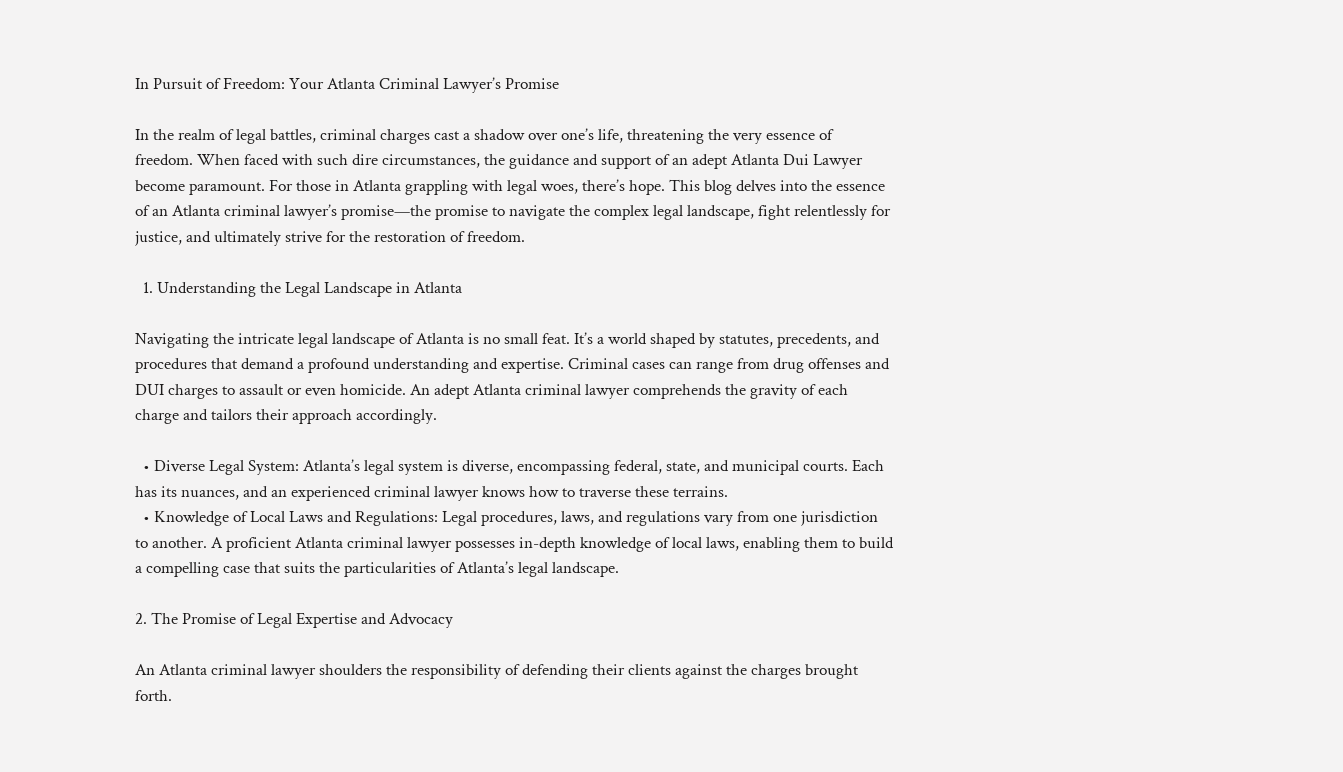In Pursuit of Freedom: Your Atlanta Criminal Lawyer’s Promise

In the realm of legal battles, criminal charges cast a shadow over one’s life, threatening the very essence of freedom. When faced with such dire circumstances, the guidance and support of an adept Atlanta Dui Lawyer become paramount. For those in Atlanta grappling with legal woes, there’s hope. This blog delves into the essence of an Atlanta criminal lawyer’s promise—the promise to navigate the complex legal landscape, fight relentlessly for justice, and ultimately strive for the restoration of freedom.

  1. Understanding the Legal Landscape in Atlanta

Navigating the intricate legal landscape of Atlanta is no small feat. It’s a world shaped by statutes, precedents, and procedures that demand a profound understanding and expertise. Criminal cases can range from drug offenses and DUI charges to assault or even homicide. An adept Atlanta criminal lawyer comprehends the gravity of each charge and tailors their approach accordingly.

  • Diverse Legal System: Atlanta’s legal system is diverse, encompassing federal, state, and municipal courts. Each has its nuances, and an experienced criminal lawyer knows how to traverse these terrains.
  • Knowledge of Local Laws and Regulations: Legal procedures, laws, and regulations vary from one jurisdiction to another. A proficient Atlanta criminal lawyer possesses in-depth knowledge of local laws, enabling them to build a compelling case that suits the particularities of Atlanta’s legal landscape.

2. The Promise of Legal Expertise and Advocacy

An Atlanta criminal lawyer shoulders the responsibility of defending their clients against the charges brought forth.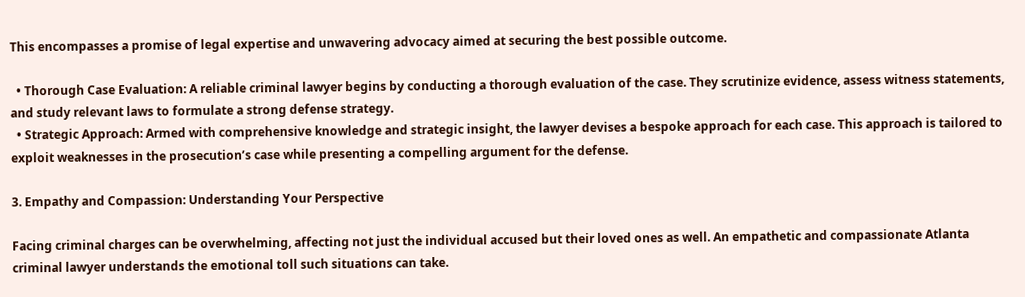This encompasses a promise of legal expertise and unwavering advocacy aimed at securing the best possible outcome.

  • Thorough Case Evaluation: A reliable criminal lawyer begins by conducting a thorough evaluation of the case. They scrutinize evidence, assess witness statements, and study relevant laws to formulate a strong defense strategy.
  • Strategic Approach: Armed with comprehensive knowledge and strategic insight, the lawyer devises a bespoke approach for each case. This approach is tailored to exploit weaknesses in the prosecution’s case while presenting a compelling argument for the defense.

3. Empathy and Compassion: Understanding Your Perspective

Facing criminal charges can be overwhelming, affecting not just the individual accused but their loved ones as well. An empathetic and compassionate Atlanta criminal lawyer understands the emotional toll such situations can take.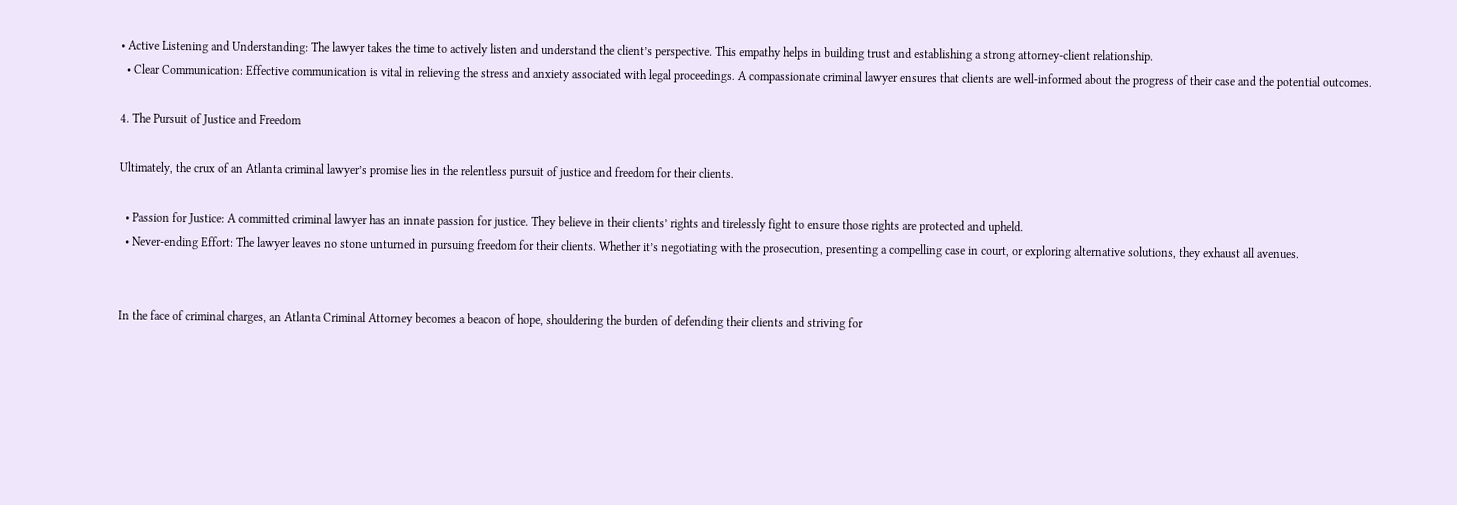• Active Listening and Understanding: The lawyer takes the time to actively listen and understand the client’s perspective. This empathy helps in building trust and establishing a strong attorney-client relationship.
  • Clear Communication: Effective communication is vital in relieving the stress and anxiety associated with legal proceedings. A compassionate criminal lawyer ensures that clients are well-informed about the progress of their case and the potential outcomes.

4. The Pursuit of Justice and Freedom

Ultimately, the crux of an Atlanta criminal lawyer’s promise lies in the relentless pursuit of justice and freedom for their clients.

  • Passion for Justice: A committed criminal lawyer has an innate passion for justice. They believe in their clients’ rights and tirelessly fight to ensure those rights are protected and upheld.
  • Never-ending Effort: The lawyer leaves no stone unturned in pursuing freedom for their clients. Whether it’s negotiating with the prosecution, presenting a compelling case in court, or exploring alternative solutions, they exhaust all avenues.


In the face of criminal charges, an Atlanta Criminal Attorney becomes a beacon of hope, shouldering the burden of defending their clients and striving for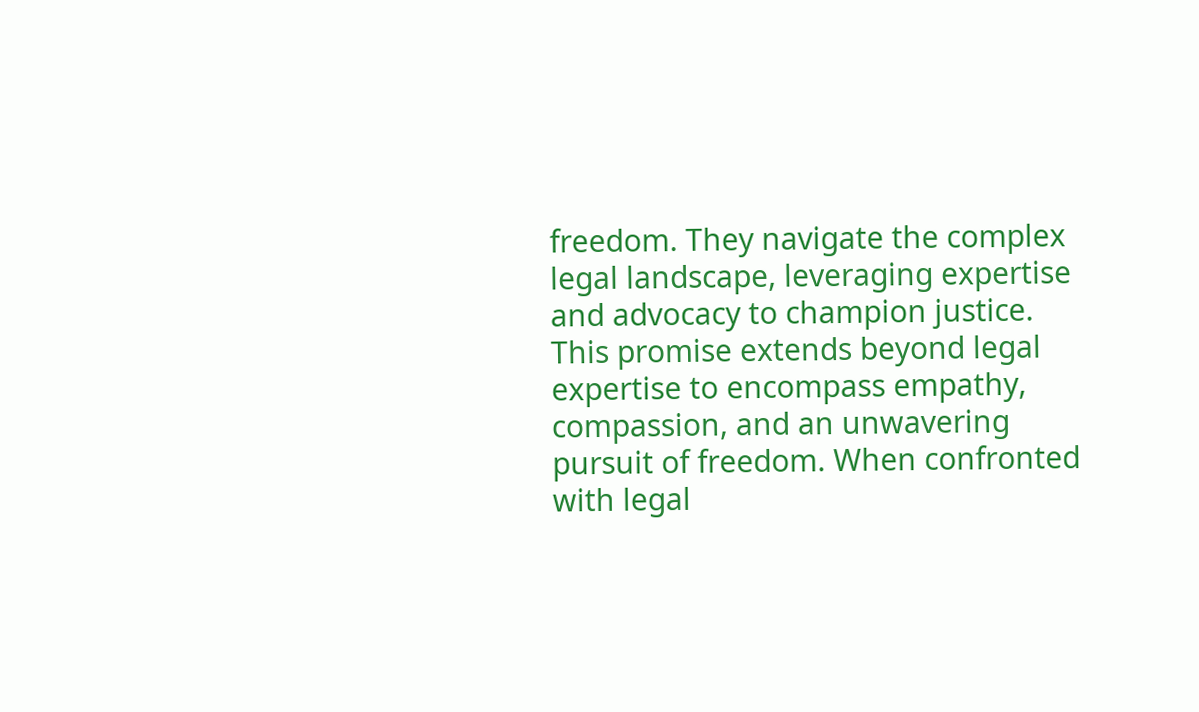freedom. They navigate the complex legal landscape, leveraging expertise and advocacy to champion justice. This promise extends beyond legal expertise to encompass empathy, compassion, and an unwavering pursuit of freedom. When confronted with legal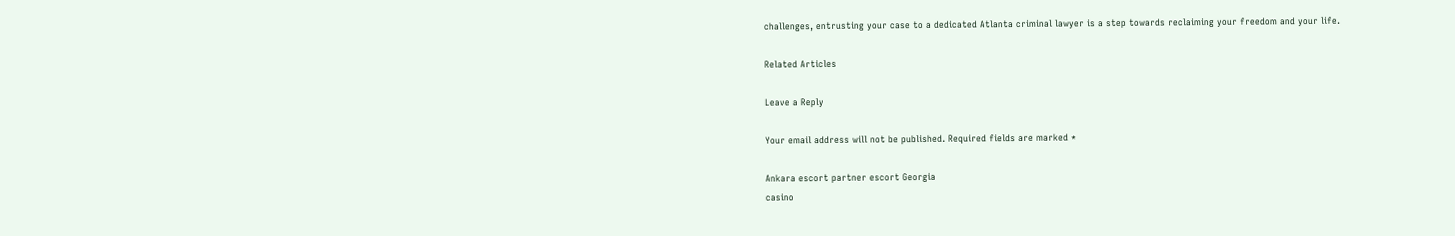challenges, entrusting your case to a dedicated Atlanta criminal lawyer is a step towards reclaiming your freedom and your life.

Related Articles

Leave a Reply

Your email address will not be published. Required fields are marked *

Ankara escort partner escort Georgia
casino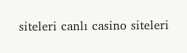siteleri canlı casino siteleri